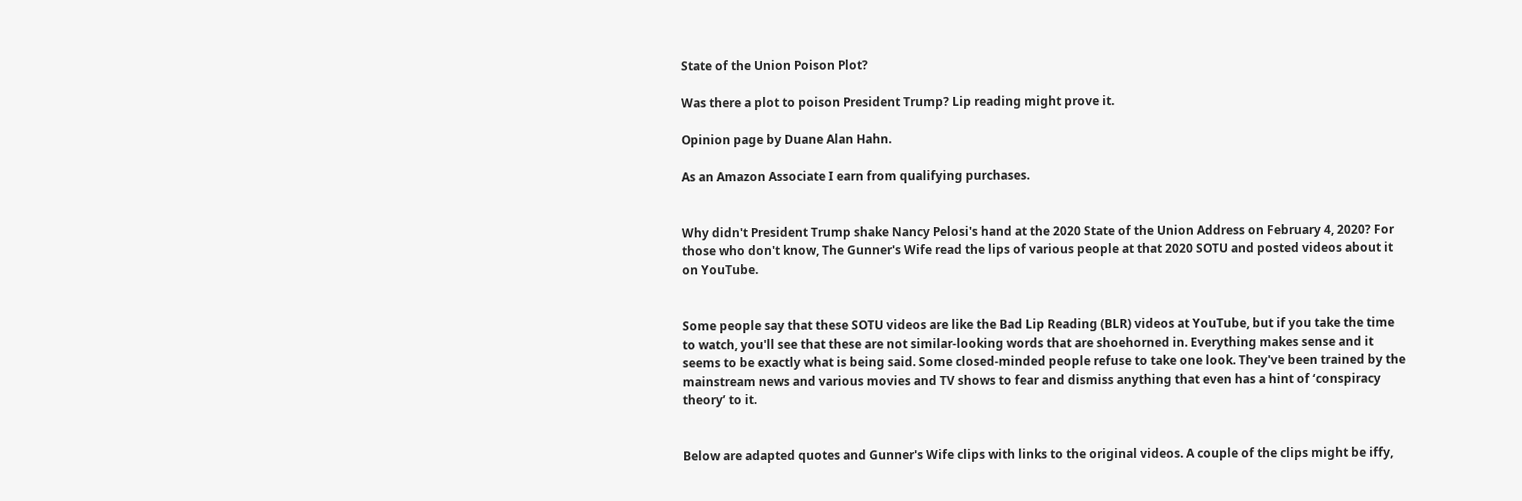State of the Union Poison Plot?

Was there a plot to poison President Trump? Lip reading might prove it.

Opinion page by Duane Alan Hahn.

As an Amazon Associate I earn from qualifying purchases.


Why didn't President Trump shake Nancy Pelosi's hand at the 2020 State of the Union Address on February 4, 2020? For those who don't know, The Gunner's Wife read the lips of various people at that 2020 SOTU and posted videos about it on YouTube.


Some people say that these SOTU videos are like the Bad Lip Reading (BLR) videos at YouTube, but if you take the time to watch, you'll see that these are not similar-looking words that are shoehorned in. Everything makes sense and it seems to be exactly what is being said. Some closed-minded people refuse to take one look. They've been trained by the mainstream news and various movies and TV shows to fear and dismiss anything that even has a hint of ‘conspiracy theory’ to it.


Below are adapted quotes and Gunner's Wife clips with links to the original videos. A couple of the clips might be iffy,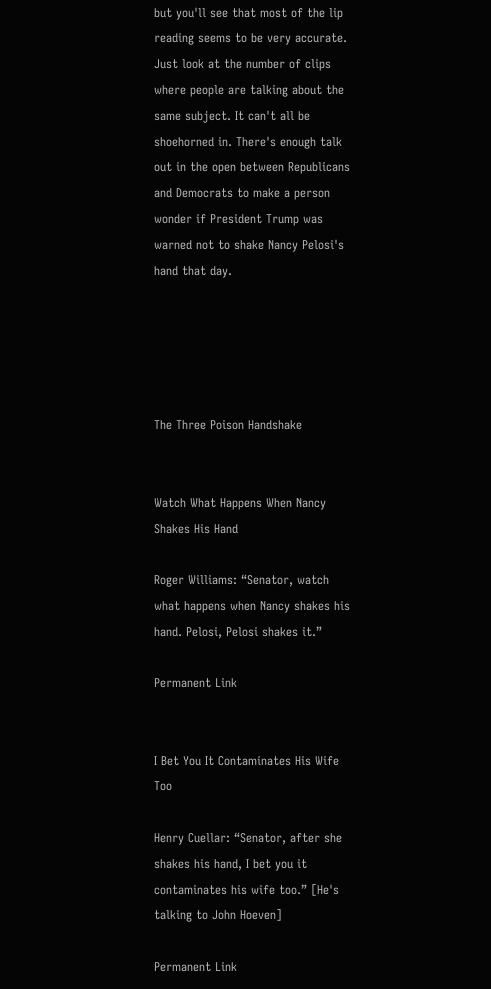but you'll see that most of the lip reading seems to be very accurate. Just look at the number of clips where people are talking about the same subject. It can't all be shoehorned in. There's enough talk out in the open between Republicans and Democrats to make a person wonder if President Trump was warned not to shake Nancy Pelosi's hand that day.





The Three Poison Handshake


Watch What Happens When Nancy Shakes His Hand

Roger Williams: “Senator, watch what happens when Nancy shakes his hand. Pelosi, Pelosi shakes it.”

Permanent Link


I Bet You It Contaminates His Wife Too

Henry Cuellar: “Senator, after she shakes his hand, I bet you it contaminates his wife too.” [He's talking to John Hoeven]

Permanent Link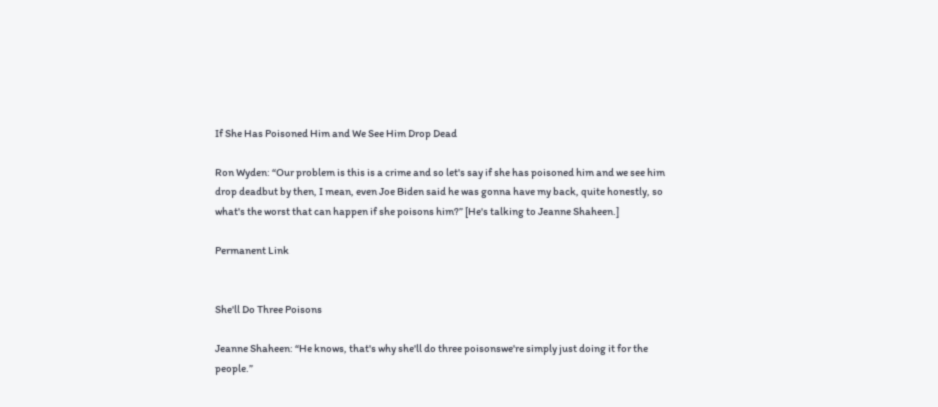If She Has Poisoned Him and We See Him Drop Dead

Ron Wyden: “Our problem is this is a crime and so let's say if she has poisoned him and we see him drop deadbut by then, I mean, even Joe Biden said he was gonna have my back, quite honestly, so what's the worst that can happen if she poisons him?” [He's talking to Jeanne Shaheen.]

Permanent Link


She'll Do Three Poisons

Jeanne Shaheen: “He knows, that's why she'll do three poisonswe're simply just doing it for the people.”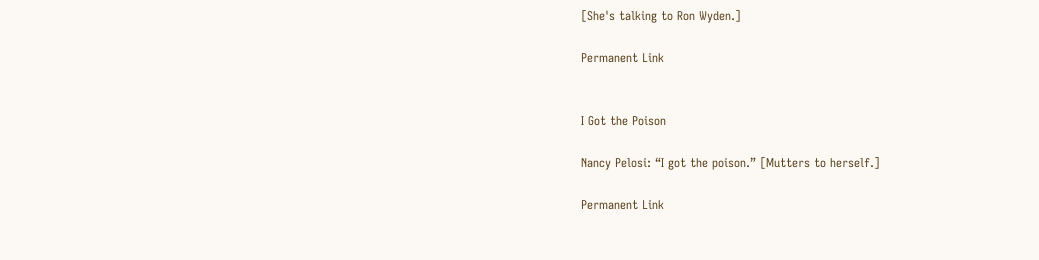[She's talking to Ron Wyden.]

Permanent Link


I Got the Poison

Nancy Pelosi: “I got the poison.” [Mutters to herself.]

Permanent Link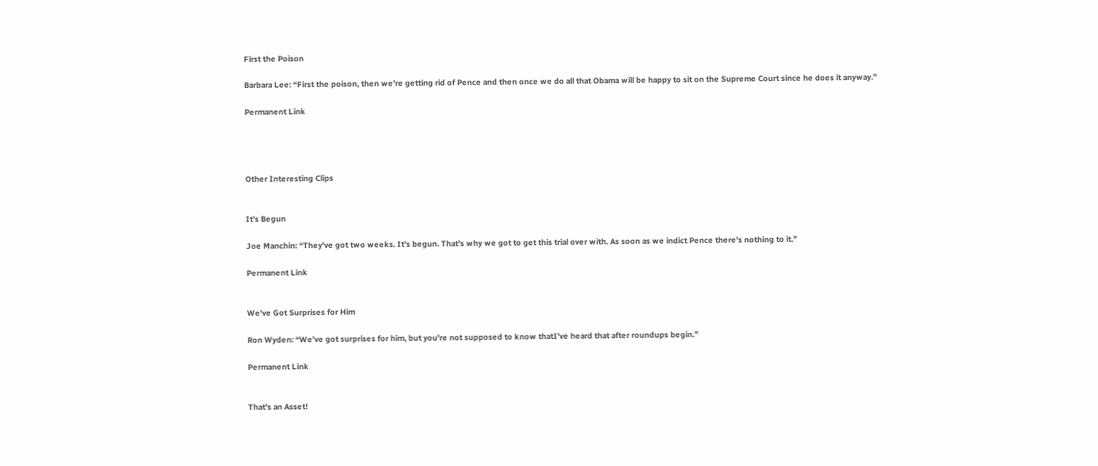First the Poison

Barbara Lee: “First the poison, then we're getting rid of Pence and then once we do all that Obama will be happy to sit on the Supreme Court since he does it anyway.”

Permanent Link




Other Interesting Clips


It's Begun

Joe Manchin: “They've got two weeks. It's begun. That's why we got to get this trial over with. As soon as we indict Pence there's nothing to it.”

Permanent Link


We've Got Surprises for Him

Ron Wyden: “We've got surprises for him, but you're not supposed to know thatI've heard that after roundups begin.”

Permanent Link


That's an Asset!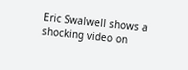Eric Swalwell shows a shocking video on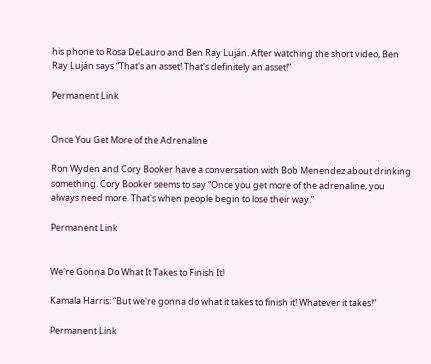his phone to Rosa DeLauro and Ben Ray Luján. After watching the short video, Ben Ray Luján says “That's an asset! That's definitely an asset!”

Permanent Link


Once You Get More of the Adrenaline

Ron Wyden and Cory Booker have a conversation with Bob Menendez about drinking something. Cory Booker seems to say “Once you get more of the adrenaline, you always need more. That's when people begin to lose their way.”

Permanent Link


We're Gonna Do What It Takes to Finish It!

Kamala Harris: “But we're gonna do what it takes to finish it! Whatever it takes!”

Permanent Link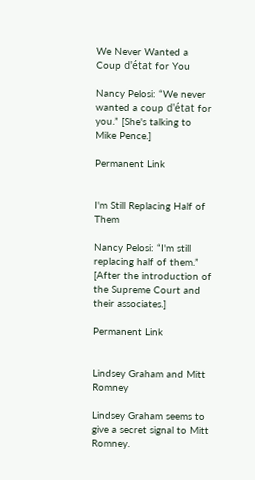We Never Wanted a Coup d'état for You

Nancy Pelosi: “We never wanted a coup d'état for you.” [She's talking to Mike Pence.]

Permanent Link


I'm Still Replacing Half of Them

Nancy Pelosi: “I'm still replacing half of them.” [After the introduction of the Supreme Court and their associates.]

Permanent Link


Lindsey Graham and Mitt Romney

Lindsey Graham seems to give a secret signal to Mitt Romney.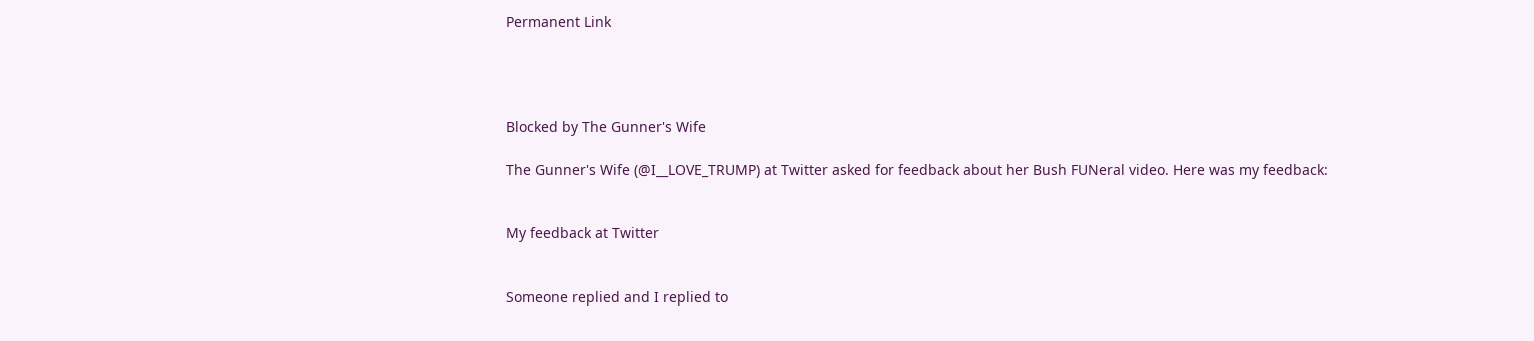Permanent Link




Blocked by The Gunner's Wife

The Gunner's Wife (@I__LOVE_TRUMP) at Twitter asked for feedback about her Bush FUNeral video. Here was my feedback:


My feedback at Twitter


Someone replied and I replied to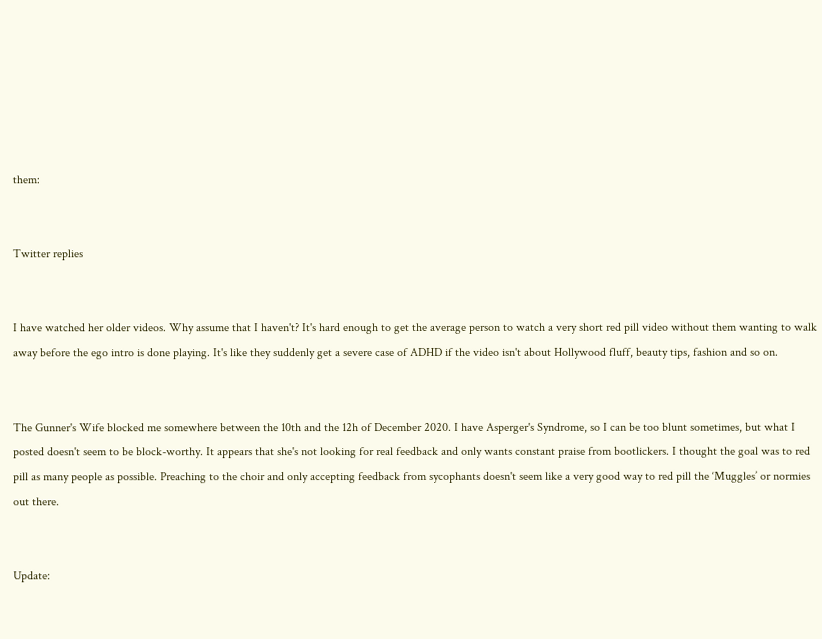them:


Twitter replies


I have watched her older videos. Why assume that I haven't? It's hard enough to get the average person to watch a very short red pill video without them wanting to walk away before the ego intro is done playing. It's like they suddenly get a severe case of ADHD if the video isn't about Hollywood fluff, beauty tips, fashion and so on.


The Gunner's Wife blocked me somewhere between the 10th and the 12h of December 2020. I have Asperger's Syndrome, so I can be too blunt sometimes, but what I posted doesn't seem to be block-worthy. It appears that she's not looking for real feedback and only wants constant praise from bootlickers. I thought the goal was to red pill as many people as possible. Preaching to the choir and only accepting feedback from sycophants doesn't seem like a very good way to red pill the ‘Muggles’ or normies out there.


Update: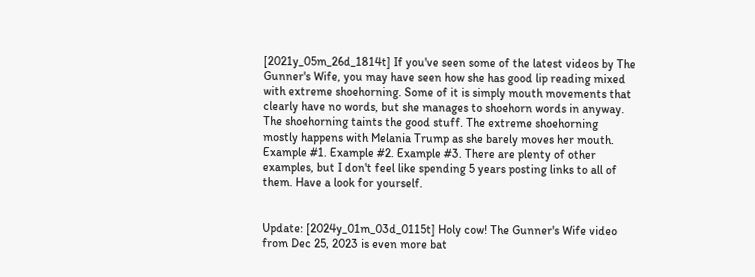[2021y_05m_26d_1814t] If you've seen some of the latest videos by The Gunner's Wife, you may have seen how she has good lip reading mixed with extreme shoehorning. Some of it is simply mouth movements that clearly have no words, but she manages to shoehorn words in anyway. The shoehorning taints the good stuff. The extreme shoehorning mostly happens with Melania Trump as she barely moves her mouth. Example #1. Example #2. Example #3. There are plenty of other examples, but I don't feel like spending 5 years posting links to all of them. Have a look for yourself.


Update: [2024y_01m_03d_0115t] Holy cow! The Gunner's Wife video from Dec 25, 2023 is even more bat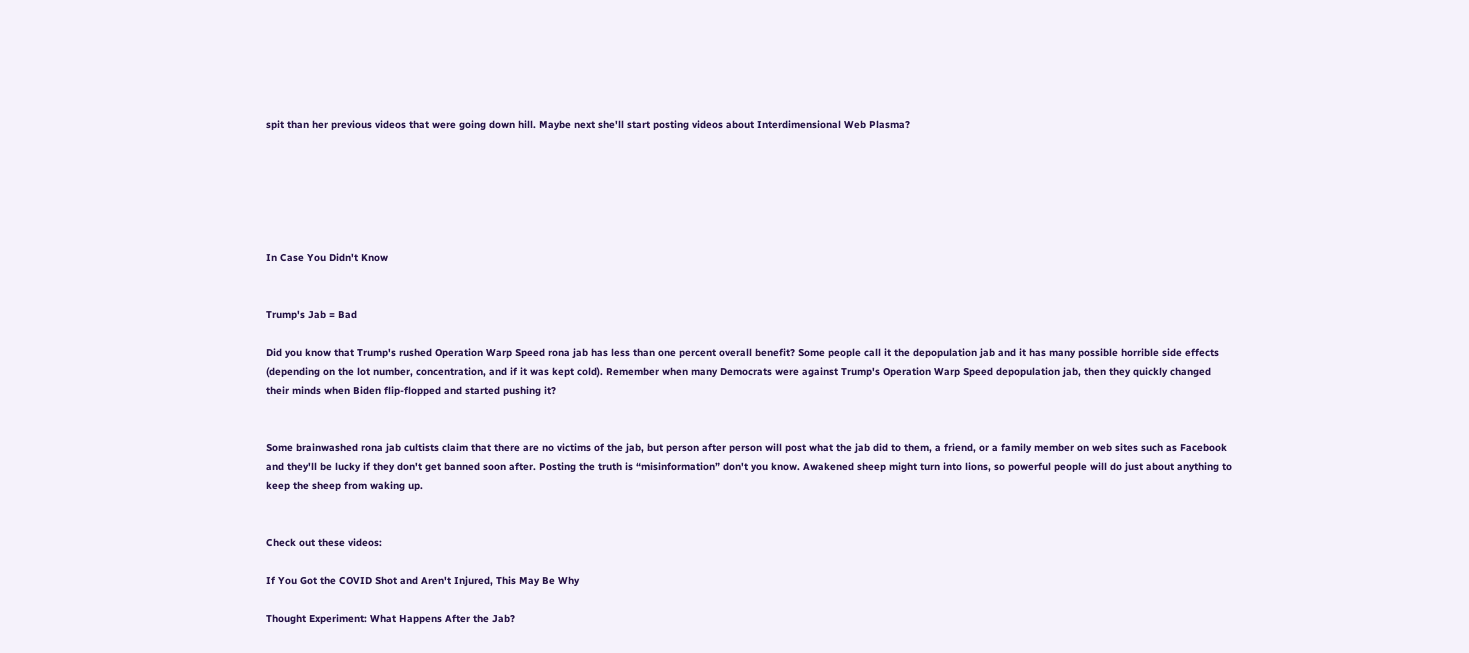spit than her previous videos that were going down hill. Maybe next she'll start posting videos about Interdimensional Web Plasma?






In Case You Didn't Know


Trump's Jab = Bad

Did you know that Trump's rushed Operation Warp Speed rona jab has less than one percent overall benefit? Some people call it the depopulation jab and it has many possible horrible side effects (depending on the lot number, concentration, and if it was kept cold). Remember when many Democrats were against Trump's Operation Warp Speed depopulation jab, then they quickly changed their minds when Biden flip-flopped and started pushing it?


Some brainwashed rona jab cultists claim that there are no victims of the jab, but person after person will post what the jab did to them, a friend, or a family member on web sites such as Facebook and they'll be lucky if they don't get banned soon after. Posting the truth is “misinformation” don't you know. Awakened sheep might turn into lions, so powerful people will do just about anything to keep the sheep from waking up.


Check out these videos:

If You Got the COVID Shot and Aren't Injured, This May Be Why

Thought Experiment: What Happens After the Jab?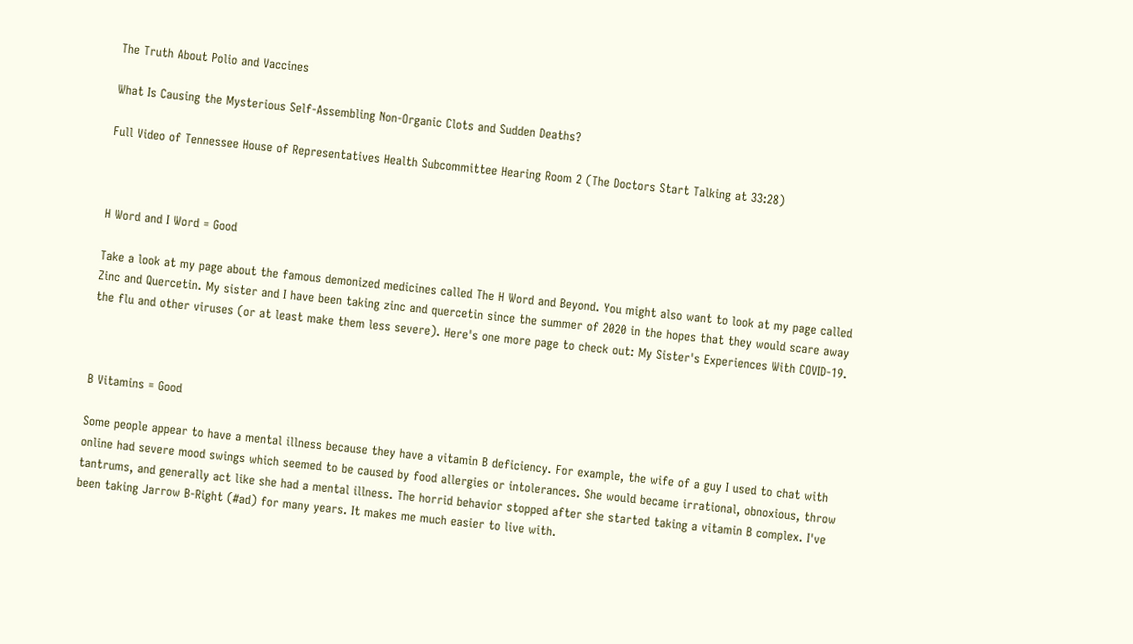The Truth About Polio and Vaccines

What Is Causing the Mysterious Self-Assembling Non-Organic Clots and Sudden Deaths?

Full Video of Tennessee House of Representatives Health Subcommittee Hearing Room 2 (The Doctors Start Talking at 33:28)



H Word and I Word = Good

Take a look at my page about the famous demonized medicines called The H Word and Beyond. You might also want to look at my page called Zinc and Quercetin. My sister and I have been taking zinc and quercetin since the summer of 2020 in the hopes that they would scare away the flu and other viruses (or at least make them less severe). Here's one more page to check out: My Sister's Experiences With COVID-19.



B Vitamins = Good

Some people appear to have a mental illness because they have a vitamin B deficiency. For example, the wife of a guy I used to chat with online had severe mood swings which seemed to be caused by food allergies or intolerances. She would became irrational, obnoxious, throw tantrums, and generally act like she had a mental illness. The horrid behavior stopped after she started taking a vitamin B complex. I've been taking Jarrow B-Right (#ad) for many years. It makes me much easier to live with.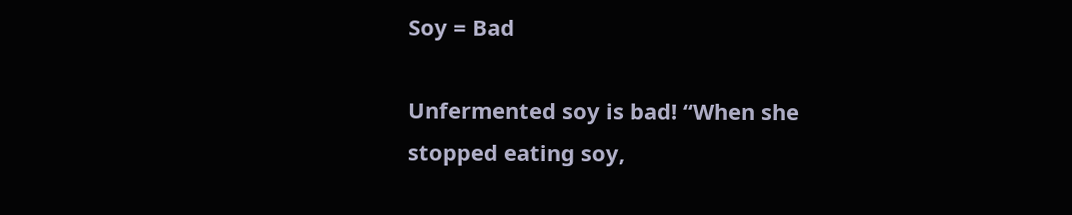Soy = Bad

Unfermented soy is bad! “When she stopped eating soy,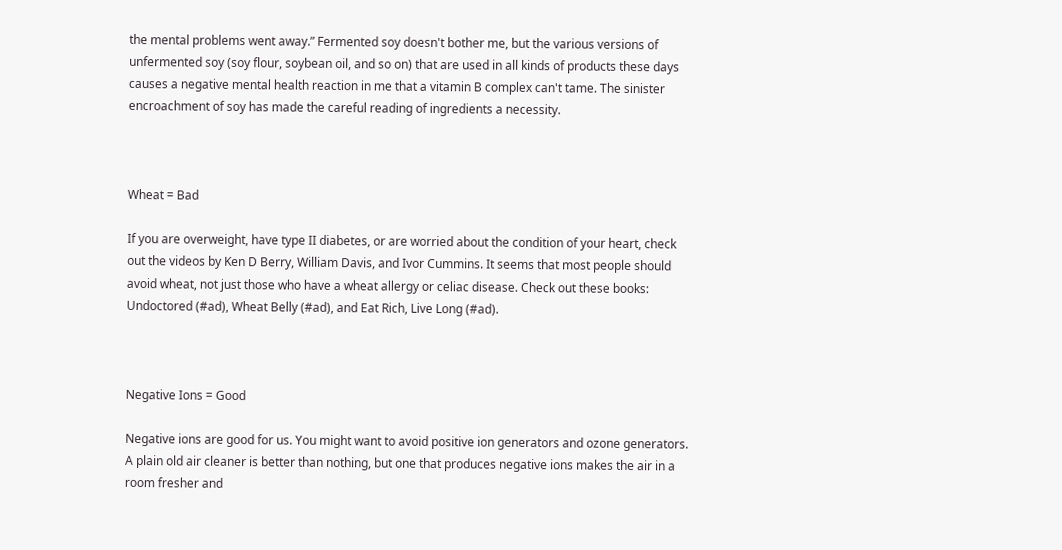the mental problems went away.” Fermented soy doesn't bother me, but the various versions of unfermented soy (soy flour, soybean oil, and so on) that are used in all kinds of products these days causes a negative mental health reaction in me that a vitamin B complex can't tame. The sinister encroachment of soy has made the careful reading of ingredients a necessity.



Wheat = Bad

If you are overweight, have type II diabetes, or are worried about the condition of your heart, check out the videos by Ken D Berry, William Davis, and Ivor Cummins. It seems that most people should avoid wheat, not just those who have a wheat allergy or celiac disease. Check out these books: Undoctored (#ad), Wheat Belly (#ad), and Eat Rich, Live Long (#ad).



Negative Ions = Good

Negative ions are good for us. You might want to avoid positive ion generators and ozone generators. A plain old air cleaner is better than nothing, but one that produces negative ions makes the air in a room fresher and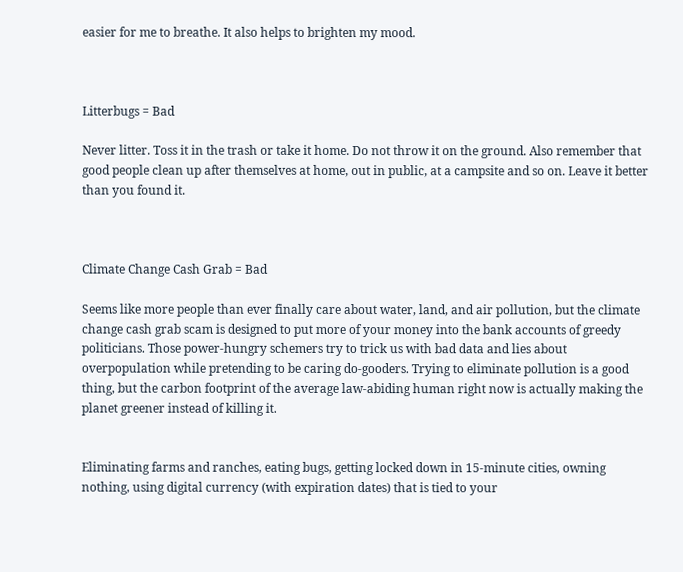easier for me to breathe. It also helps to brighten my mood.



Litterbugs = Bad

Never litter. Toss it in the trash or take it home. Do not throw it on the ground. Also remember that good people clean up after themselves at home, out in public, at a campsite and so on. Leave it better than you found it.



Climate Change Cash Grab = Bad

Seems like more people than ever finally care about water, land, and air pollution, but the climate change cash grab scam is designed to put more of your money into the bank accounts of greedy politicians. Those power-hungry schemers try to trick us with bad data and lies about overpopulation while pretending to be caring do-gooders. Trying to eliminate pollution is a good thing, but the carbon footprint of the average law-abiding human right now is actually making the planet greener instead of killing it.


Eliminating farms and ranches, eating bugs, getting locked down in 15-minute cities, owning nothing, using digital currency (with expiration dates) that is tied to your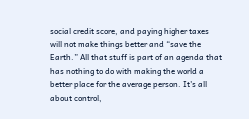social credit score, and paying higher taxes will not make things better and “save the Earth.” All that stuff is part of an agenda that has nothing to do with making the world a better place for the average person. It's all about control,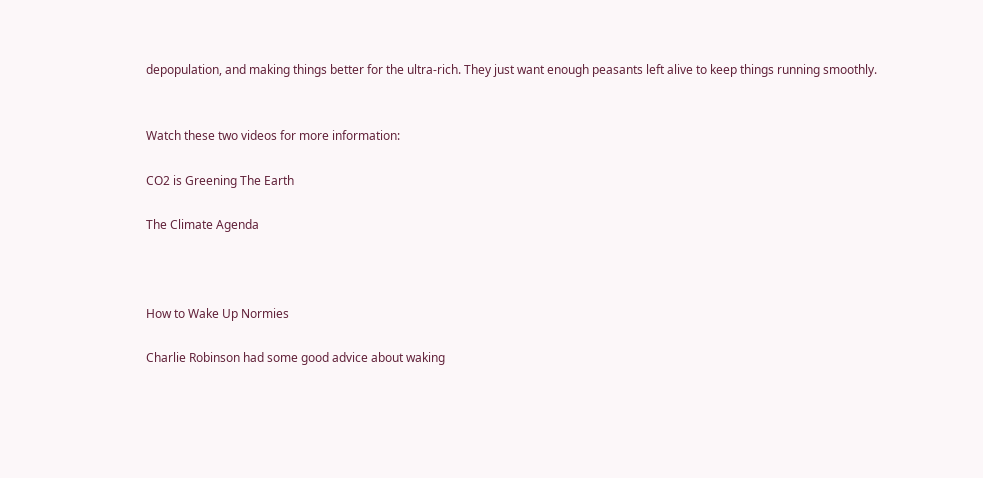depopulation, and making things better for the ultra-rich. They just want enough peasants left alive to keep things running smoothly.


Watch these two videos for more information:

CO2 is Greening The Earth

The Climate Agenda



How to Wake Up Normies

Charlie Robinson had some good advice about waking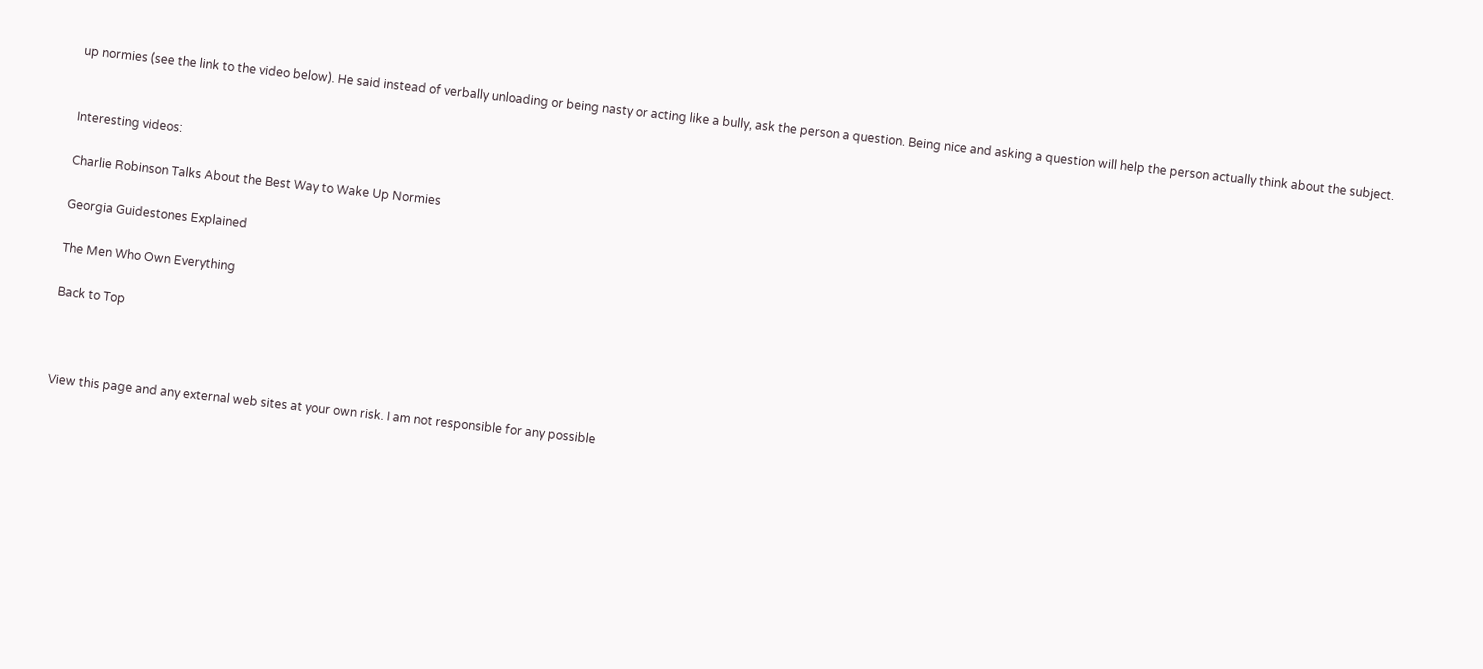up normies (see the link to the video below). He said instead of verbally unloading or being nasty or acting like a bully, ask the person a question. Being nice and asking a question will help the person actually think about the subject.


Interesting videos:

Charlie Robinson Talks About the Best Way to Wake Up Normies

Georgia Guidestones Explained

The Men Who Own Everything

Back to Top



View this page and any external web sites at your own risk. I am not responsible for any possible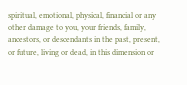spiritual, emotional, physical, financial or any other damage to you, your friends, family, ancestors, or descendants in the past, present, or future, living or dead, in this dimension or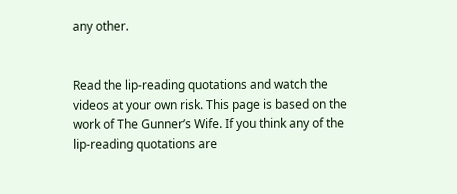any other.


Read the lip-reading quotations and watch the videos at your own risk. This page is based on the work of The Gunner’s Wife. If you think any of the lip-reading quotations are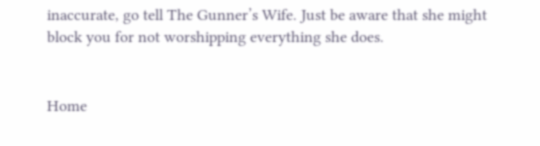inaccurate, go tell The Gunner’s Wife. Just be aware that she might block you for not worshipping everything she does.


Home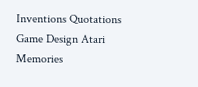Inventions Quotations Game Design Atari Memories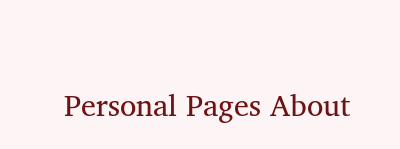Personal Pages About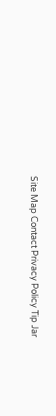Site Map Contact Privacy Policy Tip Jar